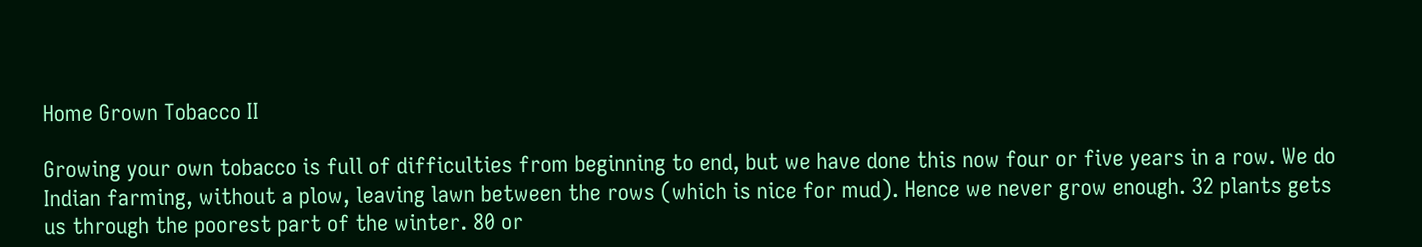Home Grown Tobacco II

Growing your own tobacco is full of difficulties from beginning to end, but we have done this now four or five years in a row. We do Indian farming, without a plow, leaving lawn between the rows (which is nice for mud). Hence we never grow enough. 32 plants gets us through the poorest part of the winter. 80 or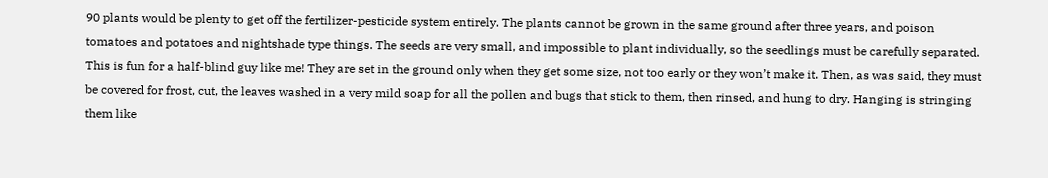90 plants would be plenty to get off the fertilizer-pesticide system entirely. The plants cannot be grown in the same ground after three years, and poison tomatoes and potatoes and nightshade type things. The seeds are very small, and impossible to plant individually, so the seedlings must be carefully separated. This is fun for a half-blind guy like me! They are set in the ground only when they get some size, not too early or they won’t make it. Then, as was said, they must be covered for frost, cut, the leaves washed in a very mild soap for all the pollen and bugs that stick to them, then rinsed, and hung to dry. Hanging is stringing them like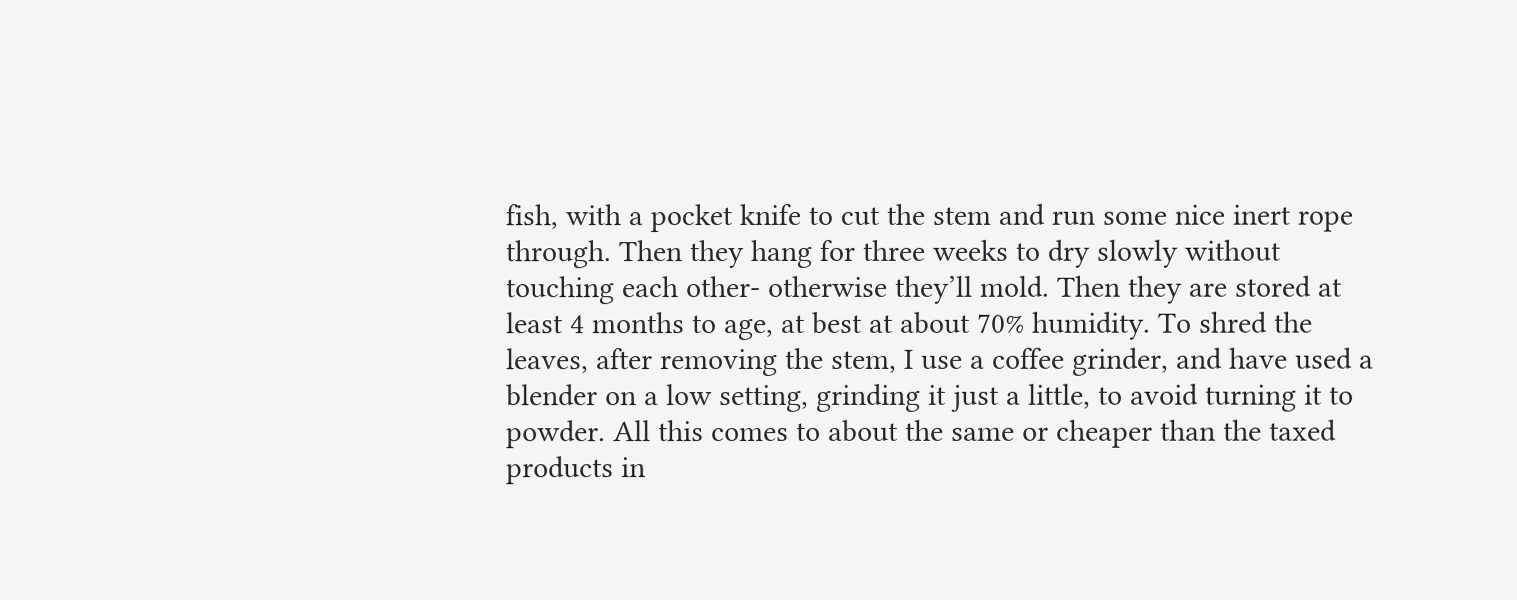fish, with a pocket knife to cut the stem and run some nice inert rope through. Then they hang for three weeks to dry slowly without touching each other- otherwise they’ll mold. Then they are stored at least 4 months to age, at best at about 70% humidity. To shred the leaves, after removing the stem, I use a coffee grinder, and have used a blender on a low setting, grinding it just a little, to avoid turning it to powder. All this comes to about the same or cheaper than the taxed products in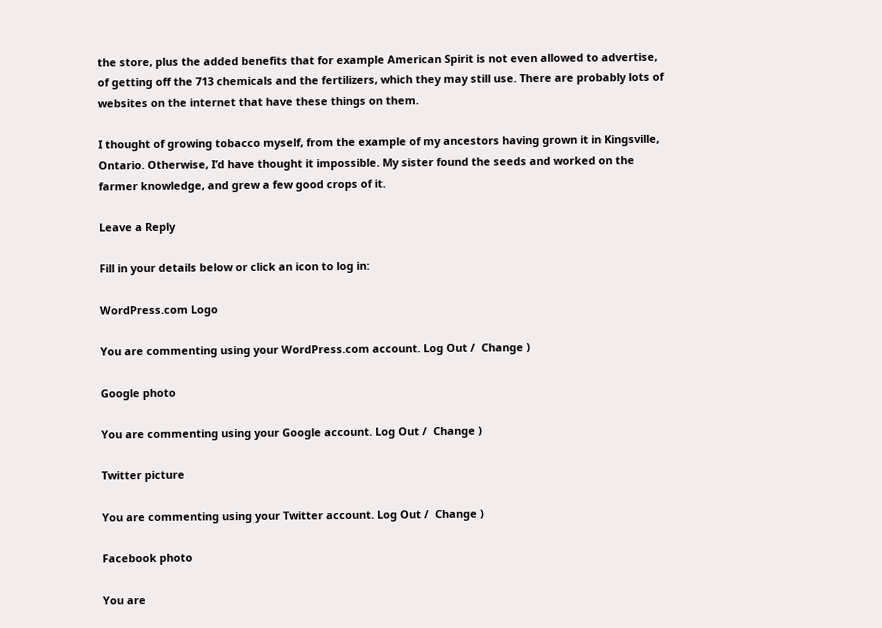the store, plus the added benefits that for example American Spirit is not even allowed to advertise, of getting off the 713 chemicals and the fertilizers, which they may still use. There are probably lots of websites on the internet that have these things on them.

I thought of growing tobacco myself, from the example of my ancestors having grown it in Kingsville, Ontario. Otherwise, I’d have thought it impossible. My sister found the seeds and worked on the farmer knowledge, and grew a few good crops of it.

Leave a Reply

Fill in your details below or click an icon to log in:

WordPress.com Logo

You are commenting using your WordPress.com account. Log Out /  Change )

Google photo

You are commenting using your Google account. Log Out /  Change )

Twitter picture

You are commenting using your Twitter account. Log Out /  Change )

Facebook photo

You are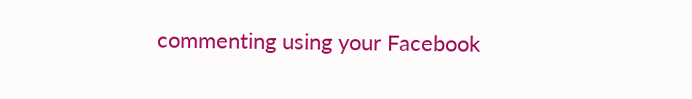commenting using your Facebook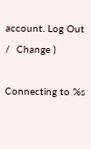account. Log Out /  Change )

Connecting to %s